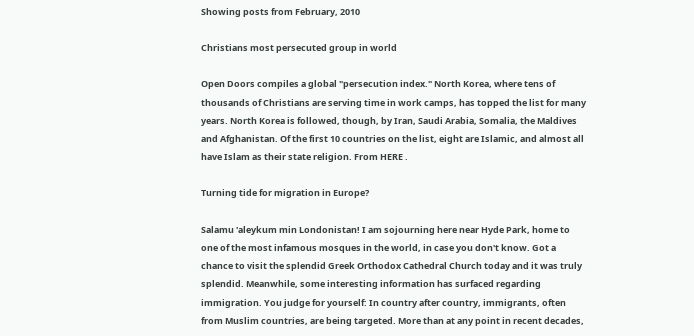Showing posts from February, 2010

Christians most persecuted group in world

Open Doors compiles a global "persecution index." North Korea, where tens of thousands of Christians are serving time in work camps, has topped the list for many years. North Korea is followed, though, by Iran, Saudi Arabia, Somalia, the Maldives and Afghanistan. Of the first 10 countries on the list, eight are Islamic, and almost all have Islam as their state religion. From HERE .

Turning tide for migration in Europe?

Salamu 'aleykum min Londonistan! I am sojourning here near Hyde Park, home to one of the most infamous mosques in the world, in case you don't know. Got a chance to visit the splendid Greek Orthodox Cathedral Church today and it was truly splendid. Meanwhile, some interesting information has surfaced regarding immigration. You judge for yourself: In country after country, immigrants, often from Muslim countries, are being targeted. More than at any point in recent decades,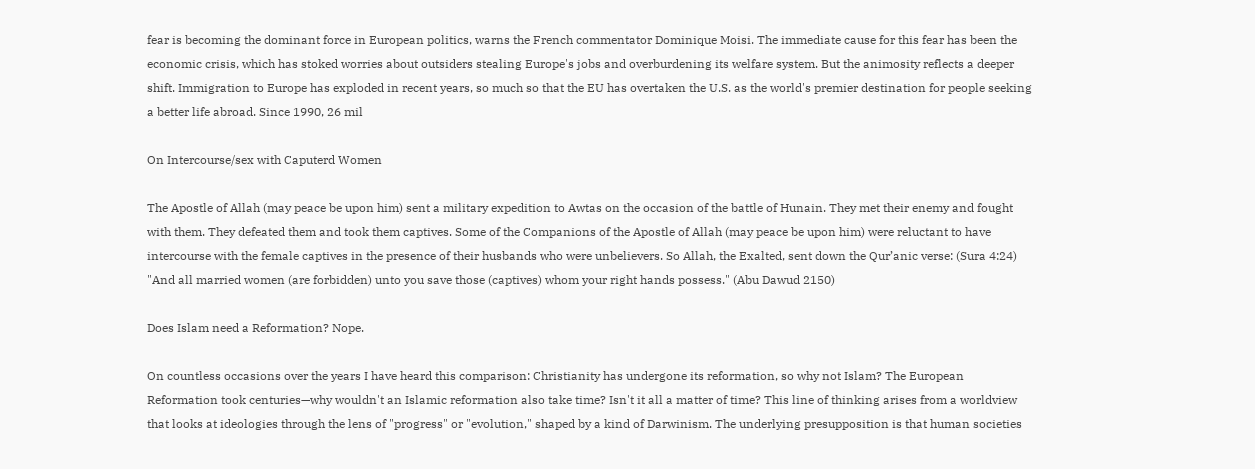fear is becoming the dominant force in European politics, warns the French commentator Dominique Moisi. The immediate cause for this fear has been the economic crisis, which has stoked worries about outsiders stealing Europe's jobs and overburdening its welfare system. But the animosity reflects a deeper shift. Immigration to Europe has exploded in recent years, so much so that the EU has overtaken the U.S. as the world's premier destination for people seeking a better life abroad. Since 1990, 26 mil

On Intercourse/sex with Caputerd Women

The Apostle of Allah (may peace be upon him) sent a military expedition to Awtas on the occasion of the battle of Hunain. They met their enemy and fought with them. They defeated them and took them captives. Some of the Companions of the Apostle of Allah (may peace be upon him) were reluctant to have intercourse with the female captives in the presence of their husbands who were unbelievers. So Allah, the Exalted, sent down the Qur’anic verse: (Sura 4:24) "And all married women (are forbidden) unto you save those (captives) whom your right hands possess." (Abu Dawud 2150)

Does Islam need a Reformation? Nope.

On countless occasions over the years I have heard this comparison: Christianity has undergone its reformation, so why not Islam? The European Reformation took centuries—why wouldn't an Islamic reformation also take time? Isn't it all a matter of time? This line of thinking arises from a worldview that looks at ideologies through the lens of "progress" or "evolution," shaped by a kind of Darwinism. The underlying presupposition is that human societies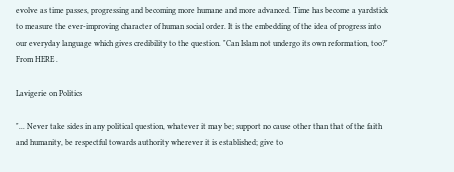evolve as time passes, progressing and becoming more humane and more advanced. Time has become a yardstick to measure the ever-improving character of human social order. It is the embedding of the idea of progress into our everyday language which gives credibility to the question. "Can Islam not undergo its own reformation, too?" From HERE .

Lavigerie on Politics

"... Never take sides in any political question, whatever it may be; support no cause other than that of the faith and humanity, be respectful towards authority wherever it is established; give to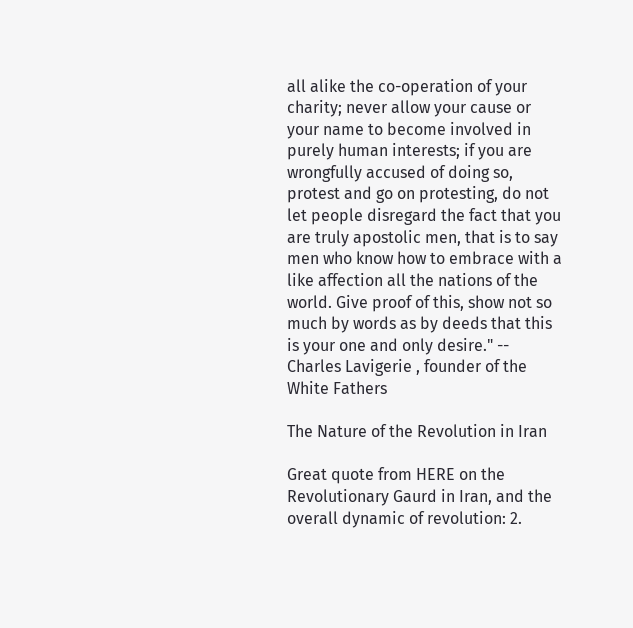all alike the co-operation of your charity; never allow your cause or your name to become involved in purely human interests; if you are wrongfully accused of doing so, protest and go on protesting, do not let people disregard the fact that you are truly apostolic men, that is to say men who know how to embrace with a like affection all the nations of the world. Give proof of this, show not so much by words as by deeds that this is your one and only desire." -- Charles Lavigerie , founder of the White Fathers

The Nature of the Revolution in Iran

Great quote from HERE on the Revolutionary Gaurd in Iran, and the overall dynamic of revolution: 2.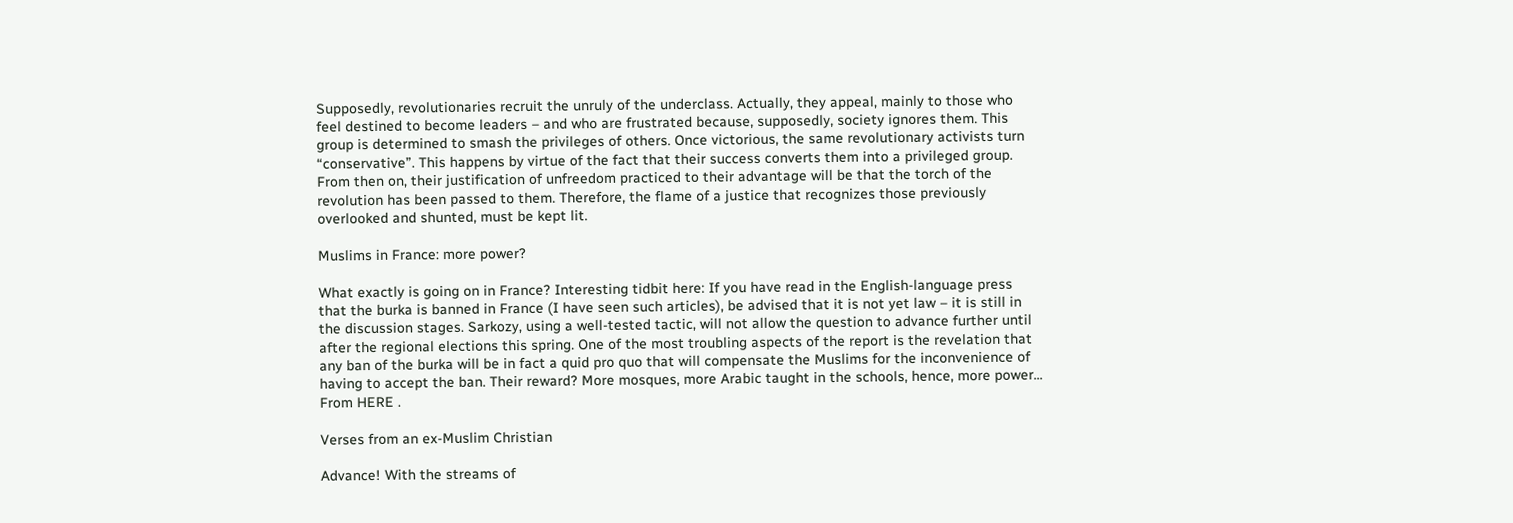Supposedly, revolutionaries recruit the unruly of the underclass. Actually, they appeal, mainly to those who feel destined to become leaders – and who are frustrated because, supposedly, society ignores them. This group is determined to smash the privileges of others. Once victorious, the same revolutionary activists turn “conservative”. This happens by virtue of the fact that their success converts them into a privileged group. From then on, their justification of unfreedom practiced to their advantage will be that the torch of the revolution has been passed to them. Therefore, the flame of a justice that recognizes those previously overlooked and shunted, must be kept lit.

Muslims in France: more power?

What exactly is going on in France? Interesting tidbit here: If you have read in the English-language press that the burka is banned in France (I have seen such articles), be advised that it is not yet law – it is still in the discussion stages. Sarkozy, using a well-tested tactic, will not allow the question to advance further until after the regional elections this spring. One of the most troubling aspects of the report is the revelation that any ban of the burka will be in fact a quid pro quo that will compensate the Muslims for the inconvenience of having to accept the ban. Their reward? More mosques, more Arabic taught in the schools, hence, more power... From HERE .

Verses from an ex-Muslim Christian

Advance! With the streams of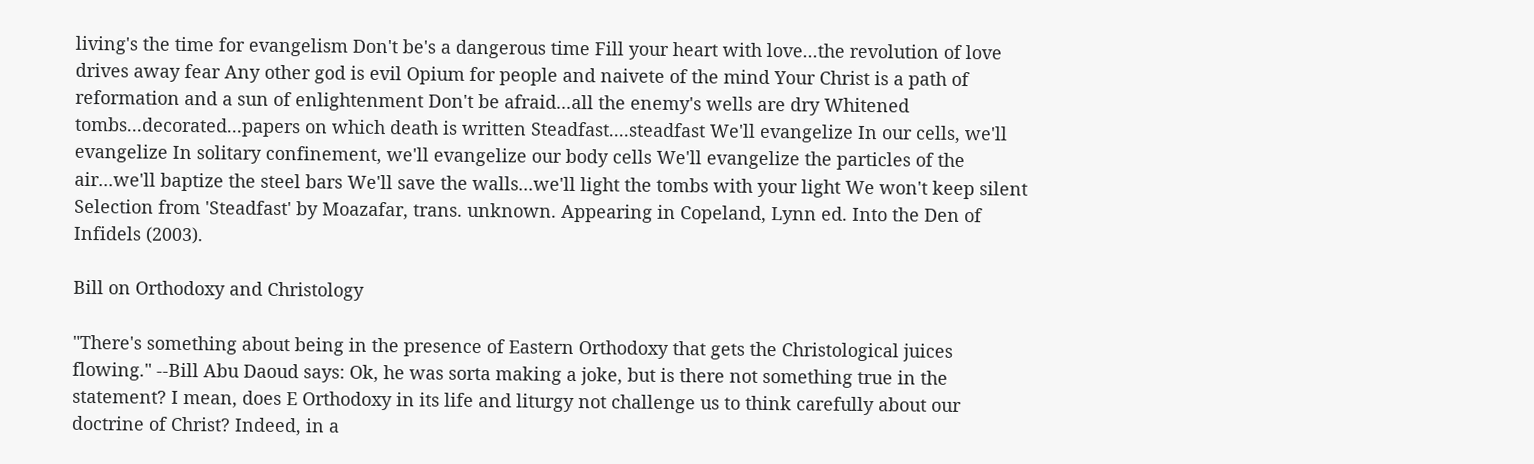living's the time for evangelism Don't be's a dangerous time Fill your heart with love...the revolution of love drives away fear Any other god is evil Opium for people and naivete of the mind Your Christ is a path of reformation and a sun of enlightenment Don't be afraid...all the enemy's wells are dry Whitened tombs...decorated...papers on which death is written Steadfast....steadfast We'll evangelize In our cells, we'll evangelize In solitary confinement, we'll evangelize our body cells We'll evangelize the particles of the air...we'll baptize the steel bars We'll save the walls...we'll light the tombs with your light We won't keep silent Selection from 'Steadfast' by Moazafar, trans. unknown. Appearing in Copeland, Lynn ed. Into the Den of Infidels (2003).

Bill on Orthodoxy and Christology

"There's something about being in the presence of Eastern Orthodoxy that gets the Christological juices flowing." --Bill Abu Daoud says: Ok, he was sorta making a joke, but is there not something true in the statement? I mean, does E Orthodoxy in its life and liturgy not challenge us to think carefully about our doctrine of Christ? Indeed, in a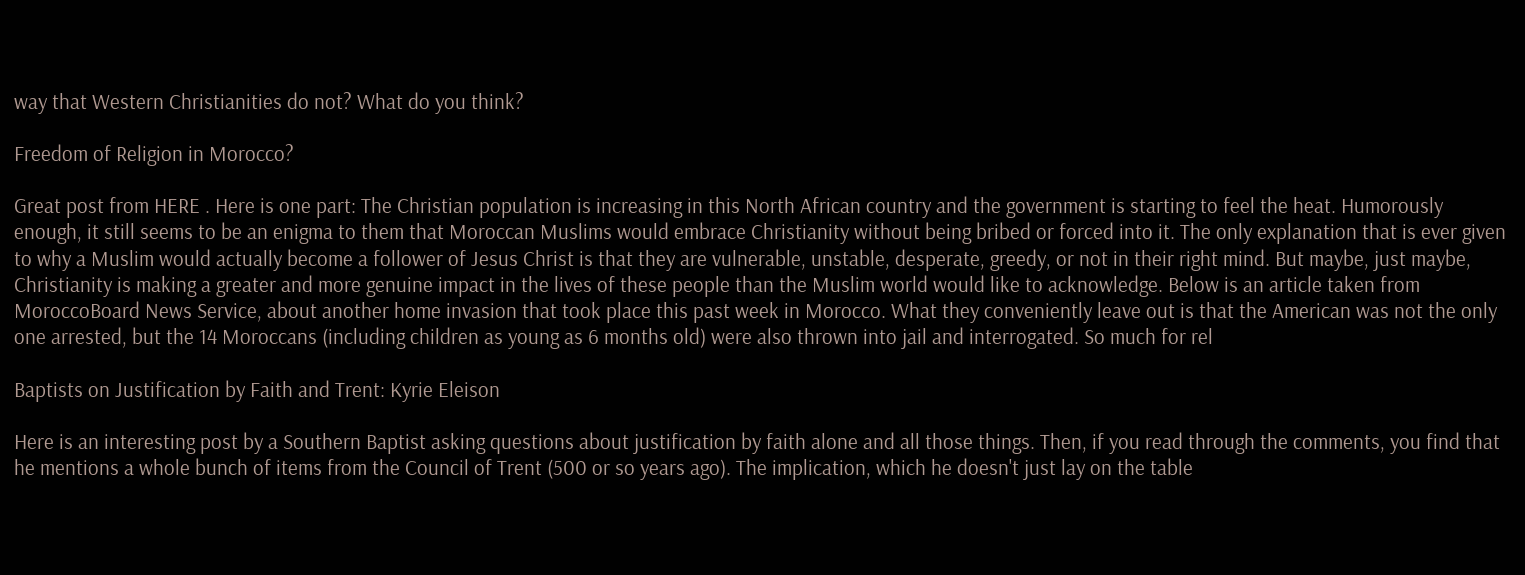way that Western Christianities do not? What do you think?

Freedom of Religion in Morocco?

Great post from HERE . Here is one part: The Christian population is increasing in this North African country and the government is starting to feel the heat. Humorously enough, it still seems to be an enigma to them that Moroccan Muslims would embrace Christianity without being bribed or forced into it. The only explanation that is ever given to why a Muslim would actually become a follower of Jesus Christ is that they are vulnerable, unstable, desperate, greedy, or not in their right mind. But maybe, just maybe, Christianity is making a greater and more genuine impact in the lives of these people than the Muslim world would like to acknowledge. Below is an article taken from MoroccoBoard News Service, about another home invasion that took place this past week in Morocco. What they conveniently leave out is that the American was not the only one arrested, but the 14 Moroccans (including children as young as 6 months old) were also thrown into jail and interrogated. So much for rel

Baptists on Justification by Faith and Trent: Kyrie Eleison

Here is an interesting post by a Southern Baptist asking questions about justification by faith alone and all those things. Then, if you read through the comments, you find that he mentions a whole bunch of items from the Council of Trent (500 or so years ago). The implication, which he doesn't just lay on the table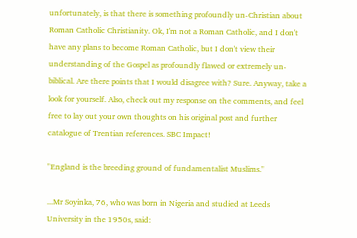unfortunately, is that there is something profoundly un-Christian about Roman Catholic Christianity. Ok, I'm not a Roman Catholic, and I don't have any plans to become Roman Catholic, but I don't view their understanding of the Gospel as profoundly flawed or extremely un-biblical. Are there points that I would disagree with? Sure. Anyway, take a look for yourself. Also, check out my response on the comments, and feel free to lay out your own thoughts on his original post and further catalogue of Trentian references. SBC Impact!

"England is the breeding ground of fundamentalist Muslims."

...Mr Soyinka, 76, who was born in Nigeria and studied at Leeds University in the 1950s, said: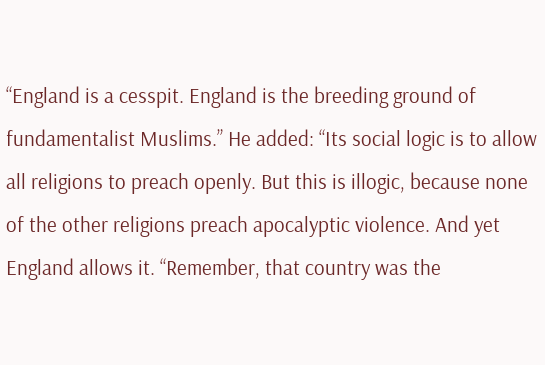“England is a cesspit. England is the breeding ground of fundamentalist Muslims.” He added: “Its social logic is to allow all religions to preach openly. But this is illogic, because none of the other religions preach apocalyptic violence. And yet England allows it. “Remember, that country was the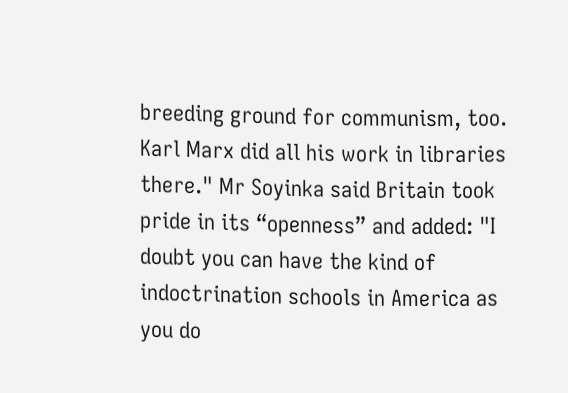breeding ground for communism, too. Karl Marx did all his work in libraries there." Mr Soyinka said Britain took pride in its “openness” and added: "I doubt you can have the kind of indoctrination schools in America as you do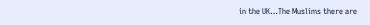in the UK…The Muslims there are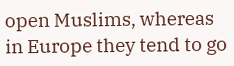open Muslims, whereas in Europe they tend to go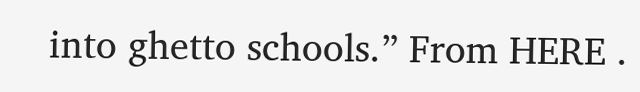into ghetto schools.” From HERE .